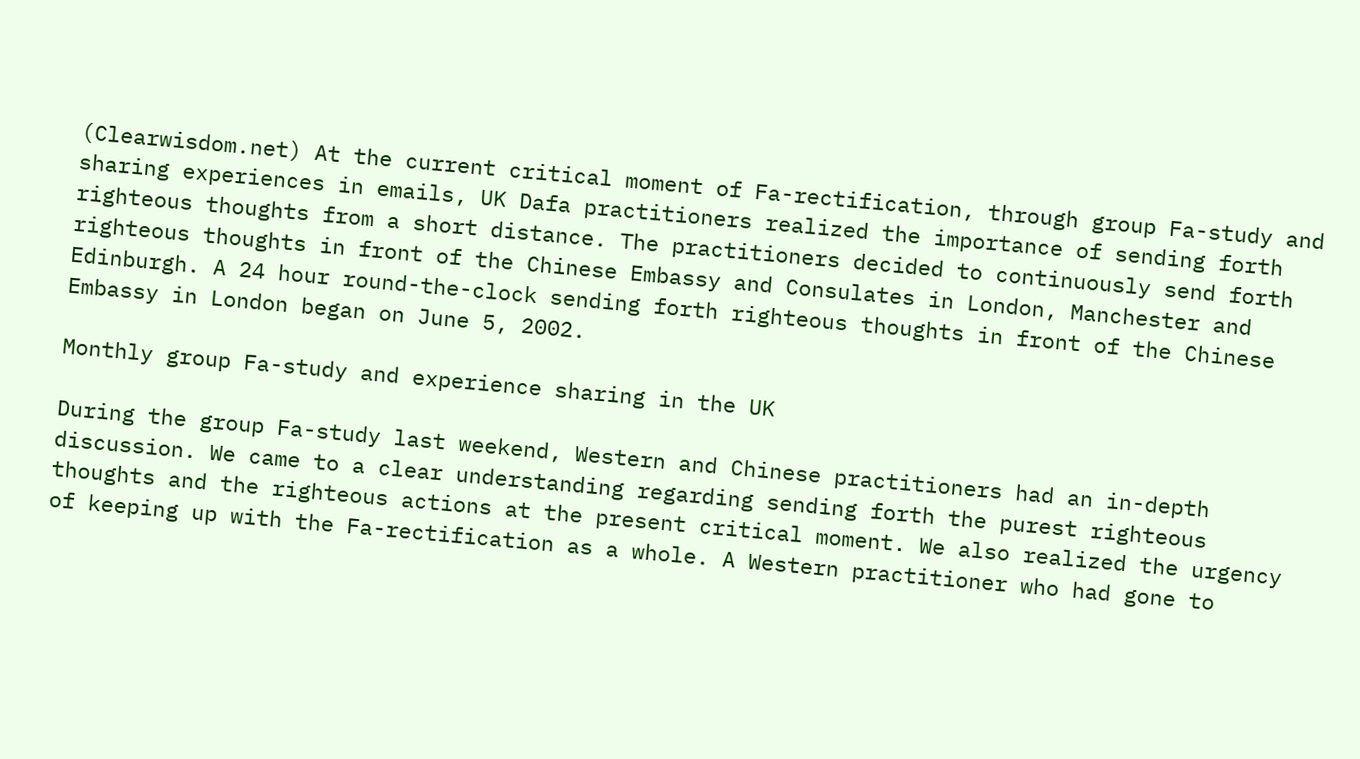(Clearwisdom.net) At the current critical moment of Fa-rectification, through group Fa-study and sharing experiences in emails, UK Dafa practitioners realized the importance of sending forth righteous thoughts from a short distance. The practitioners decided to continuously send forth righteous thoughts in front of the Chinese Embassy and Consulates in London, Manchester and Edinburgh. A 24 hour round-the-clock sending forth righteous thoughts in front of the Chinese Embassy in London began on June 5, 2002.

Monthly group Fa-study and experience sharing in the UK

During the group Fa-study last weekend, Western and Chinese practitioners had an in-depth discussion. We came to a clear understanding regarding sending forth the purest righteous thoughts and the righteous actions at the present critical moment. We also realized the urgency of keeping up with the Fa-rectification as a whole. A Western practitioner who had gone to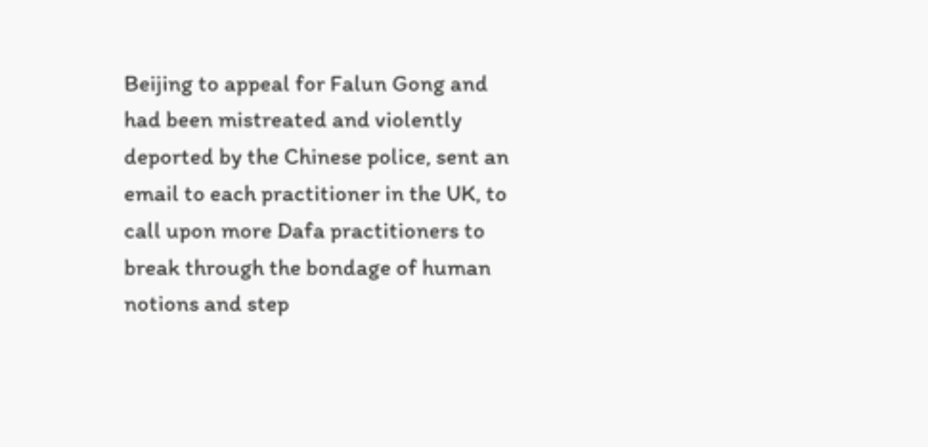Beijing to appeal for Falun Gong and had been mistreated and violently deported by the Chinese police, sent an email to each practitioner in the UK, to call upon more Dafa practitioners to break through the bondage of human notions and step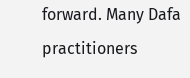forward. Many Dafa practitioners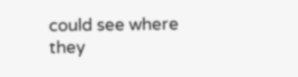could see where they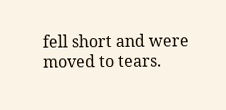fell short and were moved to tears.